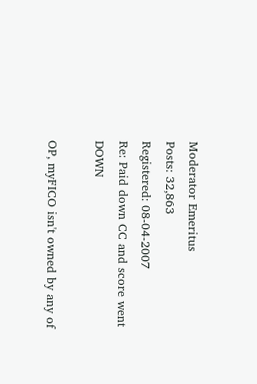Moderator Emeritus
Posts: 32,863
Registered: 08-04-2007
Re: Paid down CC and score went DOWN

OP, myFICO isn't owned by any of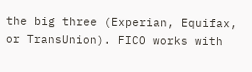the big three (Experian, Equifax, or TransUnion). FICO works with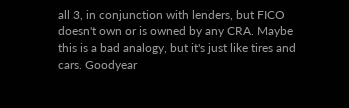all 3, in conjunction with lenders, but FICO doesn't own or is owned by any CRA. Maybe this is a bad analogy, but it's just like tires and cars. Goodyear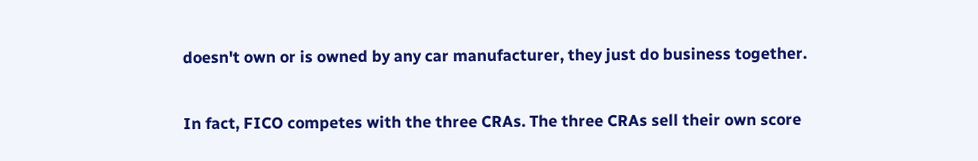doesn't own or is owned by any car manufacturer, they just do business together.


In fact, FICO competes with the three CRAs. The three CRAs sell their own score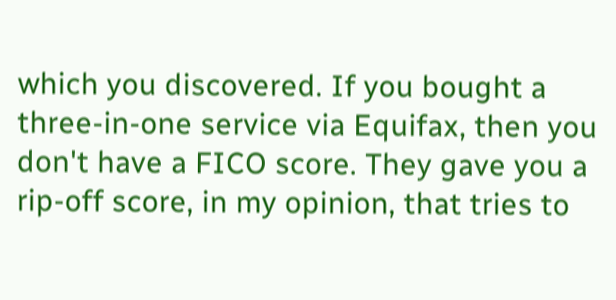which you discovered. If you bought a three-in-one service via Equifax, then you don't have a FICO score. They gave you a rip-off score, in my opinion, that tries to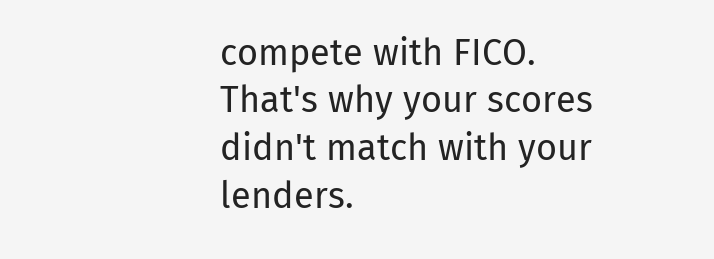compete with FICO. That's why your scores didn't match with your lenders.